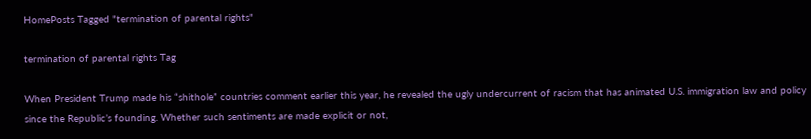HomePosts Tagged "termination of parental rights"

termination of parental rights Tag

When President Trump made his “shithole” countries comment earlier this year, he revealed the ugly undercurrent of racism that has animated U.S. immigration law and policy since the Republic’s founding. Whether such sentiments are made explicit or not,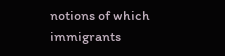notions of which immigrants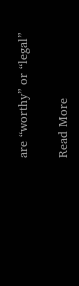are “worthy” or “legal”

Read More